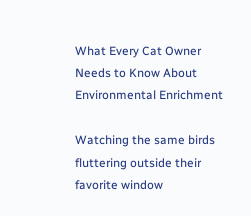What Every Cat Owner Needs to Know About Environmental Enrichment

Watching the same birds fluttering outside their favorite window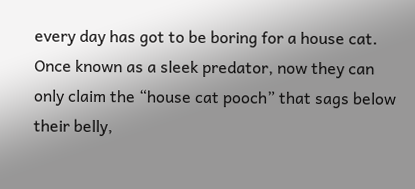every day has got to be boring for a house cat. Once known as a sleek predator, now they can only claim the “house cat pooch” that sags below their belly,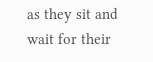as they sit and wait for their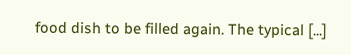food dish to be filled again. The typical [...]